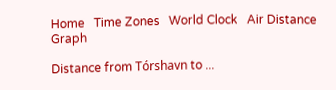Home   Time Zones   World Clock   Air Distance Graph

Distance from Tórshavn to ...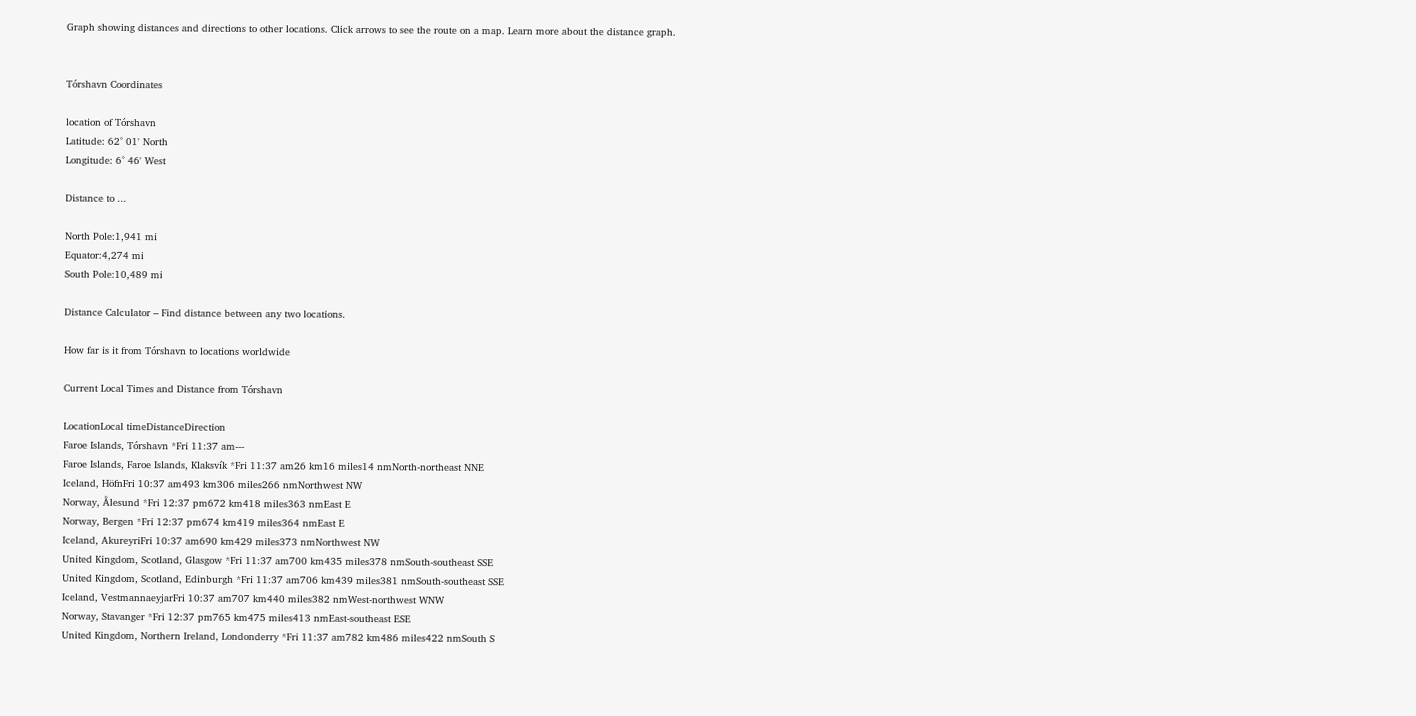Graph showing distances and directions to other locations. Click arrows to see the route on a map. Learn more about the distance graph.


Tórshavn Coordinates

location of Tórshavn
Latitude: 62° 01' North
Longitude: 6° 46' West

Distance to ...

North Pole:1,941 mi
Equator:4,274 mi
South Pole:10,489 mi

Distance Calculator – Find distance between any two locations.

How far is it from Tórshavn to locations worldwide

Current Local Times and Distance from Tórshavn

LocationLocal timeDistanceDirection
Faroe Islands, Tórshavn *Fri 11:37 am---
Faroe Islands, Faroe Islands, Klaksvík *Fri 11:37 am26 km16 miles14 nmNorth-northeast NNE
Iceland, HöfnFri 10:37 am493 km306 miles266 nmNorthwest NW
Norway, Ålesund *Fri 12:37 pm672 km418 miles363 nmEast E
Norway, Bergen *Fri 12:37 pm674 km419 miles364 nmEast E
Iceland, AkureyriFri 10:37 am690 km429 miles373 nmNorthwest NW
United Kingdom, Scotland, Glasgow *Fri 11:37 am700 km435 miles378 nmSouth-southeast SSE
United Kingdom, Scotland, Edinburgh *Fri 11:37 am706 km439 miles381 nmSouth-southeast SSE
Iceland, VestmannaeyjarFri 10:37 am707 km440 miles382 nmWest-northwest WNW
Norway, Stavanger *Fri 12:37 pm765 km475 miles413 nmEast-southeast ESE
United Kingdom, Northern Ireland, Londonderry *Fri 11:37 am782 km486 miles422 nmSouth S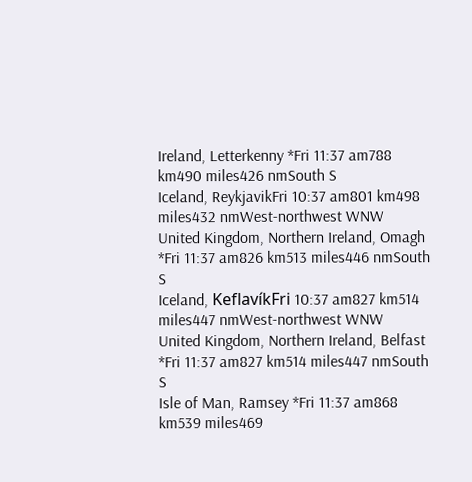Ireland, Letterkenny *Fri 11:37 am788 km490 miles426 nmSouth S
Iceland, ReykjavikFri 10:37 am801 km498 miles432 nmWest-northwest WNW
United Kingdom, Northern Ireland, Omagh *Fri 11:37 am826 km513 miles446 nmSouth S
Iceland, KeflavíkFri 10:37 am827 km514 miles447 nmWest-northwest WNW
United Kingdom, Northern Ireland, Belfast *Fri 11:37 am827 km514 miles447 nmSouth S
Isle of Man, Ramsey *Fri 11:37 am868 km539 miles469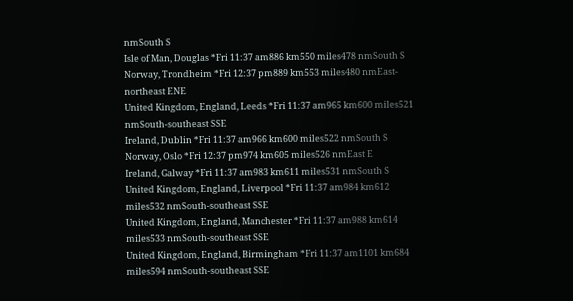nmSouth S
Isle of Man, Douglas *Fri 11:37 am886 km550 miles478 nmSouth S
Norway, Trondheim *Fri 12:37 pm889 km553 miles480 nmEast-northeast ENE
United Kingdom, England, Leeds *Fri 11:37 am965 km600 miles521 nmSouth-southeast SSE
Ireland, Dublin *Fri 11:37 am966 km600 miles522 nmSouth S
Norway, Oslo *Fri 12:37 pm974 km605 miles526 nmEast E
Ireland, Galway *Fri 11:37 am983 km611 miles531 nmSouth S
United Kingdom, England, Liverpool *Fri 11:37 am984 km612 miles532 nmSouth-southeast SSE
United Kingdom, England, Manchester *Fri 11:37 am988 km614 miles533 nmSouth-southeast SSE
United Kingdom, England, Birmingham *Fri 11:37 am1101 km684 miles594 nmSouth-southeast SSE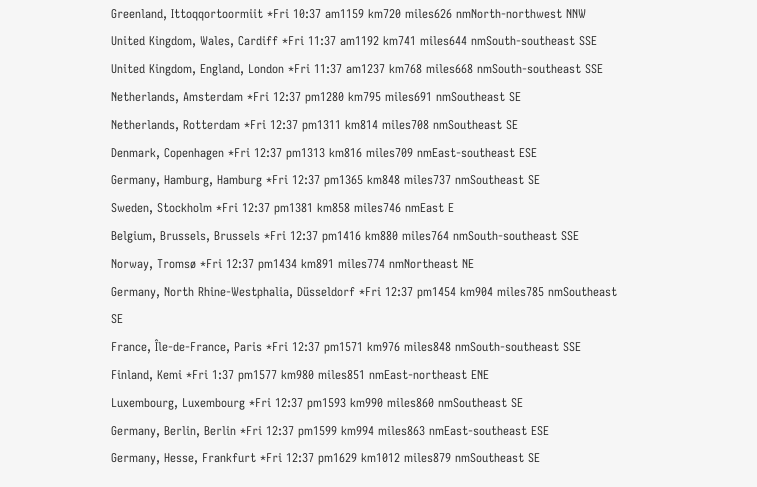Greenland, Ittoqqortoormiit *Fri 10:37 am1159 km720 miles626 nmNorth-northwest NNW
United Kingdom, Wales, Cardiff *Fri 11:37 am1192 km741 miles644 nmSouth-southeast SSE
United Kingdom, England, London *Fri 11:37 am1237 km768 miles668 nmSouth-southeast SSE
Netherlands, Amsterdam *Fri 12:37 pm1280 km795 miles691 nmSoutheast SE
Netherlands, Rotterdam *Fri 12:37 pm1311 km814 miles708 nmSoutheast SE
Denmark, Copenhagen *Fri 12:37 pm1313 km816 miles709 nmEast-southeast ESE
Germany, Hamburg, Hamburg *Fri 12:37 pm1365 km848 miles737 nmSoutheast SE
Sweden, Stockholm *Fri 12:37 pm1381 km858 miles746 nmEast E
Belgium, Brussels, Brussels *Fri 12:37 pm1416 km880 miles764 nmSouth-southeast SSE
Norway, Tromsø *Fri 12:37 pm1434 km891 miles774 nmNortheast NE
Germany, North Rhine-Westphalia, Düsseldorf *Fri 12:37 pm1454 km904 miles785 nmSoutheast SE
France, Île-de-France, Paris *Fri 12:37 pm1571 km976 miles848 nmSouth-southeast SSE
Finland, Kemi *Fri 1:37 pm1577 km980 miles851 nmEast-northeast ENE
Luxembourg, Luxembourg *Fri 12:37 pm1593 km990 miles860 nmSoutheast SE
Germany, Berlin, Berlin *Fri 12:37 pm1599 km994 miles863 nmEast-southeast ESE
Germany, Hesse, Frankfurt *Fri 12:37 pm1629 km1012 miles879 nmSoutheast SE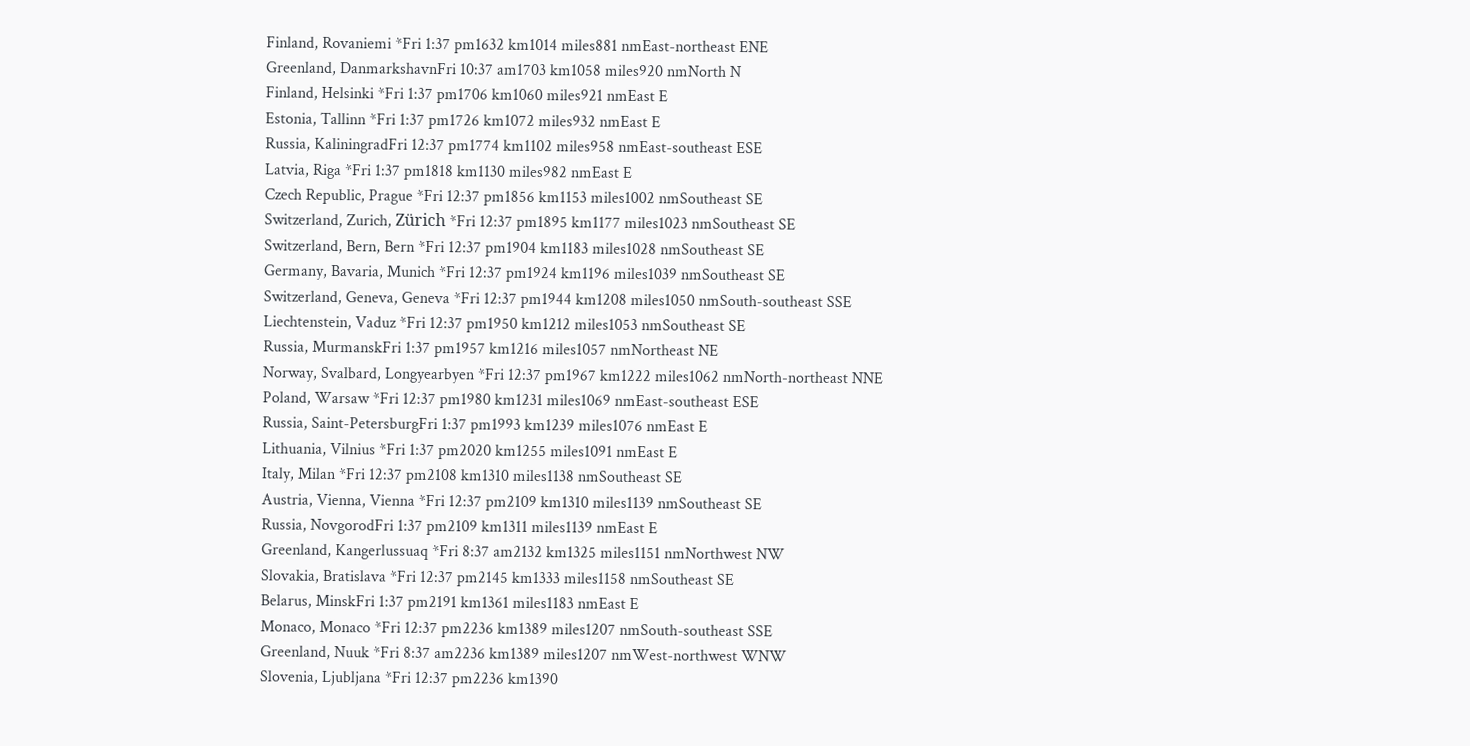Finland, Rovaniemi *Fri 1:37 pm1632 km1014 miles881 nmEast-northeast ENE
Greenland, DanmarkshavnFri 10:37 am1703 km1058 miles920 nmNorth N
Finland, Helsinki *Fri 1:37 pm1706 km1060 miles921 nmEast E
Estonia, Tallinn *Fri 1:37 pm1726 km1072 miles932 nmEast E
Russia, KaliningradFri 12:37 pm1774 km1102 miles958 nmEast-southeast ESE
Latvia, Riga *Fri 1:37 pm1818 km1130 miles982 nmEast E
Czech Republic, Prague *Fri 12:37 pm1856 km1153 miles1002 nmSoutheast SE
Switzerland, Zurich, Zürich *Fri 12:37 pm1895 km1177 miles1023 nmSoutheast SE
Switzerland, Bern, Bern *Fri 12:37 pm1904 km1183 miles1028 nmSoutheast SE
Germany, Bavaria, Munich *Fri 12:37 pm1924 km1196 miles1039 nmSoutheast SE
Switzerland, Geneva, Geneva *Fri 12:37 pm1944 km1208 miles1050 nmSouth-southeast SSE
Liechtenstein, Vaduz *Fri 12:37 pm1950 km1212 miles1053 nmSoutheast SE
Russia, MurmanskFri 1:37 pm1957 km1216 miles1057 nmNortheast NE
Norway, Svalbard, Longyearbyen *Fri 12:37 pm1967 km1222 miles1062 nmNorth-northeast NNE
Poland, Warsaw *Fri 12:37 pm1980 km1231 miles1069 nmEast-southeast ESE
Russia, Saint-PetersburgFri 1:37 pm1993 km1239 miles1076 nmEast E
Lithuania, Vilnius *Fri 1:37 pm2020 km1255 miles1091 nmEast E
Italy, Milan *Fri 12:37 pm2108 km1310 miles1138 nmSoutheast SE
Austria, Vienna, Vienna *Fri 12:37 pm2109 km1310 miles1139 nmSoutheast SE
Russia, NovgorodFri 1:37 pm2109 km1311 miles1139 nmEast E
Greenland, Kangerlussuaq *Fri 8:37 am2132 km1325 miles1151 nmNorthwest NW
Slovakia, Bratislava *Fri 12:37 pm2145 km1333 miles1158 nmSoutheast SE
Belarus, MinskFri 1:37 pm2191 km1361 miles1183 nmEast E
Monaco, Monaco *Fri 12:37 pm2236 km1389 miles1207 nmSouth-southeast SSE
Greenland, Nuuk *Fri 8:37 am2236 km1389 miles1207 nmWest-northwest WNW
Slovenia, Ljubljana *Fri 12:37 pm2236 km1390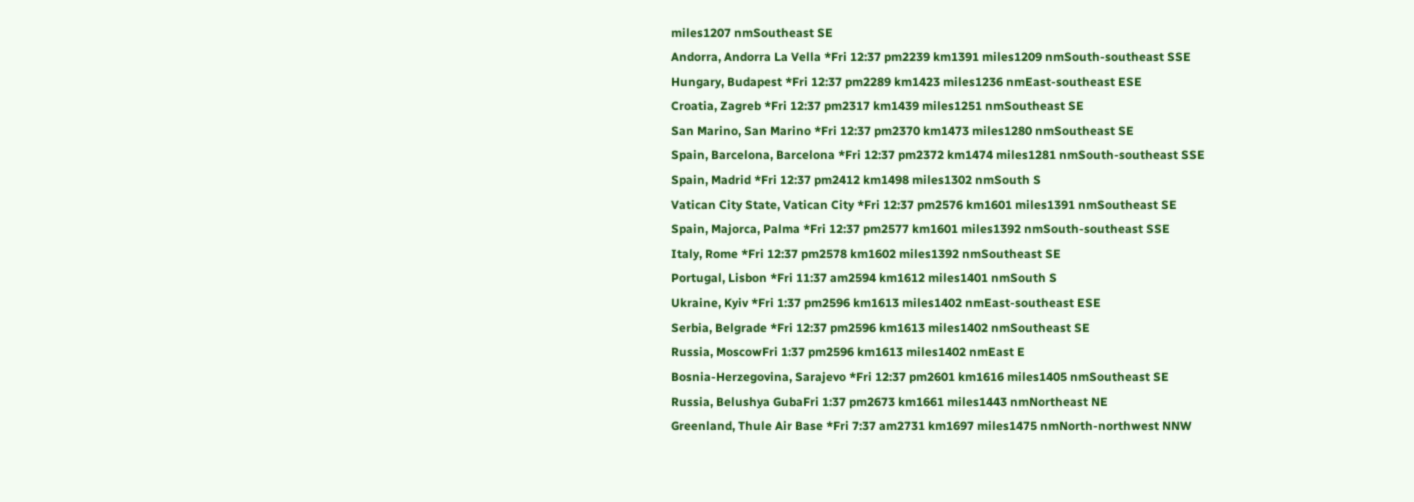miles1207 nmSoutheast SE
Andorra, Andorra La Vella *Fri 12:37 pm2239 km1391 miles1209 nmSouth-southeast SSE
Hungary, Budapest *Fri 12:37 pm2289 km1423 miles1236 nmEast-southeast ESE
Croatia, Zagreb *Fri 12:37 pm2317 km1439 miles1251 nmSoutheast SE
San Marino, San Marino *Fri 12:37 pm2370 km1473 miles1280 nmSoutheast SE
Spain, Barcelona, Barcelona *Fri 12:37 pm2372 km1474 miles1281 nmSouth-southeast SSE
Spain, Madrid *Fri 12:37 pm2412 km1498 miles1302 nmSouth S
Vatican City State, Vatican City *Fri 12:37 pm2576 km1601 miles1391 nmSoutheast SE
Spain, Majorca, Palma *Fri 12:37 pm2577 km1601 miles1392 nmSouth-southeast SSE
Italy, Rome *Fri 12:37 pm2578 km1602 miles1392 nmSoutheast SE
Portugal, Lisbon *Fri 11:37 am2594 km1612 miles1401 nmSouth S
Ukraine, Kyiv *Fri 1:37 pm2596 km1613 miles1402 nmEast-southeast ESE
Serbia, Belgrade *Fri 12:37 pm2596 km1613 miles1402 nmSoutheast SE
Russia, MoscowFri 1:37 pm2596 km1613 miles1402 nmEast E
Bosnia-Herzegovina, Sarajevo *Fri 12:37 pm2601 km1616 miles1405 nmSoutheast SE
Russia, Belushya GubaFri 1:37 pm2673 km1661 miles1443 nmNortheast NE
Greenland, Thule Air Base *Fri 7:37 am2731 km1697 miles1475 nmNorth-northwest NNW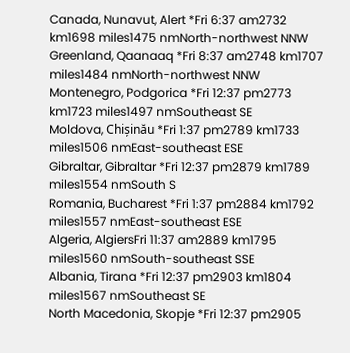Canada, Nunavut, Alert *Fri 6:37 am2732 km1698 miles1475 nmNorth-northwest NNW
Greenland, Qaanaaq *Fri 8:37 am2748 km1707 miles1484 nmNorth-northwest NNW
Montenegro, Podgorica *Fri 12:37 pm2773 km1723 miles1497 nmSoutheast SE
Moldova, Chișinău *Fri 1:37 pm2789 km1733 miles1506 nmEast-southeast ESE
Gibraltar, Gibraltar *Fri 12:37 pm2879 km1789 miles1554 nmSouth S
Romania, Bucharest *Fri 1:37 pm2884 km1792 miles1557 nmEast-southeast ESE
Algeria, AlgiersFri 11:37 am2889 km1795 miles1560 nmSouth-southeast SSE
Albania, Tirana *Fri 12:37 pm2903 km1804 miles1567 nmSoutheast SE
North Macedonia, Skopje *Fri 12:37 pm2905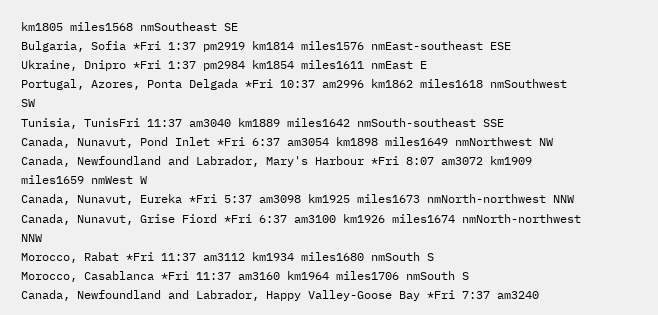km1805 miles1568 nmSoutheast SE
Bulgaria, Sofia *Fri 1:37 pm2919 km1814 miles1576 nmEast-southeast ESE
Ukraine, Dnipro *Fri 1:37 pm2984 km1854 miles1611 nmEast E
Portugal, Azores, Ponta Delgada *Fri 10:37 am2996 km1862 miles1618 nmSouthwest SW
Tunisia, TunisFri 11:37 am3040 km1889 miles1642 nmSouth-southeast SSE
Canada, Nunavut, Pond Inlet *Fri 6:37 am3054 km1898 miles1649 nmNorthwest NW
Canada, Newfoundland and Labrador, Mary's Harbour *Fri 8:07 am3072 km1909 miles1659 nmWest W
Canada, Nunavut, Eureka *Fri 5:37 am3098 km1925 miles1673 nmNorth-northwest NNW
Canada, Nunavut, Grise Fiord *Fri 6:37 am3100 km1926 miles1674 nmNorth-northwest NNW
Morocco, Rabat *Fri 11:37 am3112 km1934 miles1680 nmSouth S
Morocco, Casablanca *Fri 11:37 am3160 km1964 miles1706 nmSouth S
Canada, Newfoundland and Labrador, Happy Valley-Goose Bay *Fri 7:37 am3240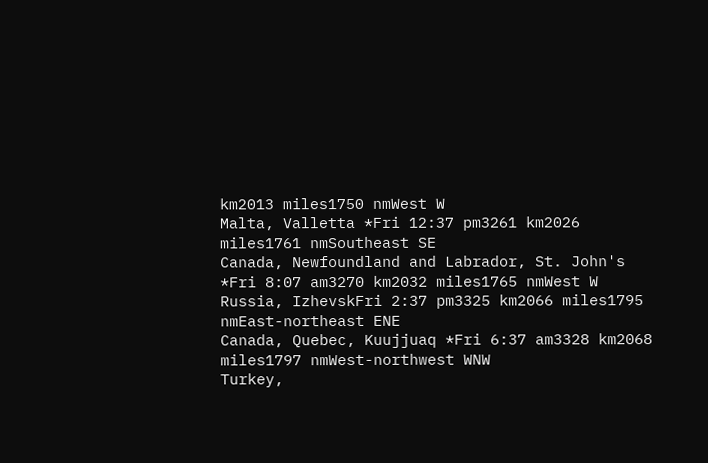km2013 miles1750 nmWest W
Malta, Valletta *Fri 12:37 pm3261 km2026 miles1761 nmSoutheast SE
Canada, Newfoundland and Labrador, St. John's *Fri 8:07 am3270 km2032 miles1765 nmWest W
Russia, IzhevskFri 2:37 pm3325 km2066 miles1795 nmEast-northeast ENE
Canada, Quebec, Kuujjuaq *Fri 6:37 am3328 km2068 miles1797 nmWest-northwest WNW
Turkey,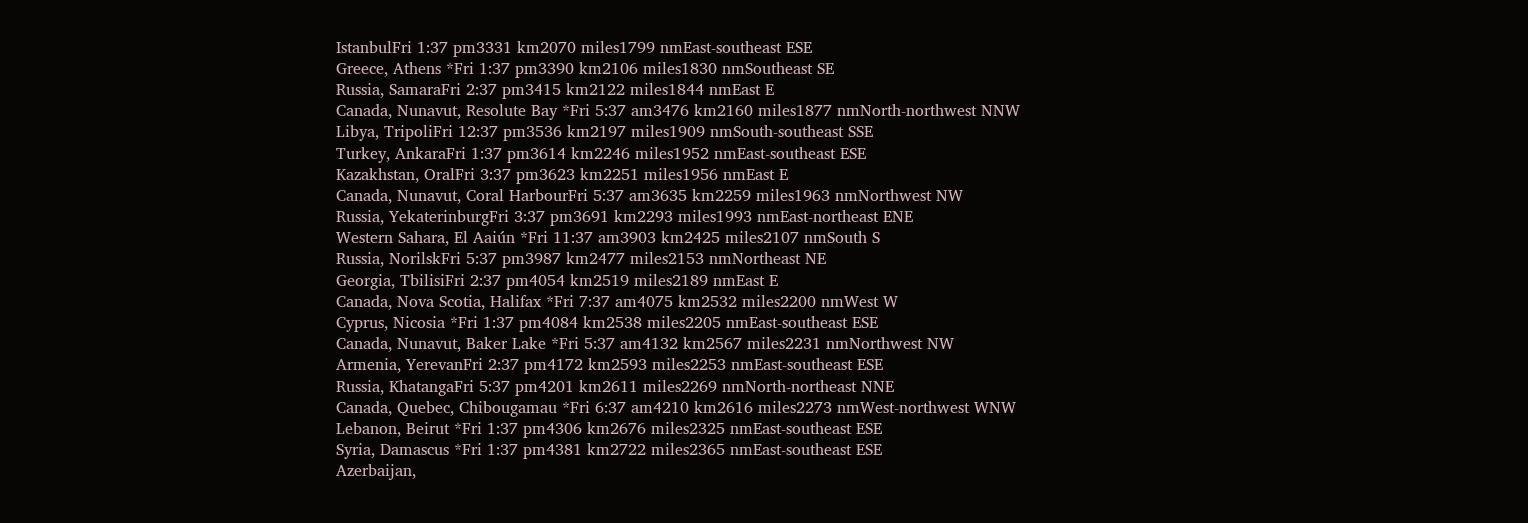IstanbulFri 1:37 pm3331 km2070 miles1799 nmEast-southeast ESE
Greece, Athens *Fri 1:37 pm3390 km2106 miles1830 nmSoutheast SE
Russia, SamaraFri 2:37 pm3415 km2122 miles1844 nmEast E
Canada, Nunavut, Resolute Bay *Fri 5:37 am3476 km2160 miles1877 nmNorth-northwest NNW
Libya, TripoliFri 12:37 pm3536 km2197 miles1909 nmSouth-southeast SSE
Turkey, AnkaraFri 1:37 pm3614 km2246 miles1952 nmEast-southeast ESE
Kazakhstan, OralFri 3:37 pm3623 km2251 miles1956 nmEast E
Canada, Nunavut, Coral HarbourFri 5:37 am3635 km2259 miles1963 nmNorthwest NW
Russia, YekaterinburgFri 3:37 pm3691 km2293 miles1993 nmEast-northeast ENE
Western Sahara, El Aaiún *Fri 11:37 am3903 km2425 miles2107 nmSouth S
Russia, NorilskFri 5:37 pm3987 km2477 miles2153 nmNortheast NE
Georgia, TbilisiFri 2:37 pm4054 km2519 miles2189 nmEast E
Canada, Nova Scotia, Halifax *Fri 7:37 am4075 km2532 miles2200 nmWest W
Cyprus, Nicosia *Fri 1:37 pm4084 km2538 miles2205 nmEast-southeast ESE
Canada, Nunavut, Baker Lake *Fri 5:37 am4132 km2567 miles2231 nmNorthwest NW
Armenia, YerevanFri 2:37 pm4172 km2593 miles2253 nmEast-southeast ESE
Russia, KhatangaFri 5:37 pm4201 km2611 miles2269 nmNorth-northeast NNE
Canada, Quebec, Chibougamau *Fri 6:37 am4210 km2616 miles2273 nmWest-northwest WNW
Lebanon, Beirut *Fri 1:37 pm4306 km2676 miles2325 nmEast-southeast ESE
Syria, Damascus *Fri 1:37 pm4381 km2722 miles2365 nmEast-southeast ESE
Azerbaijan,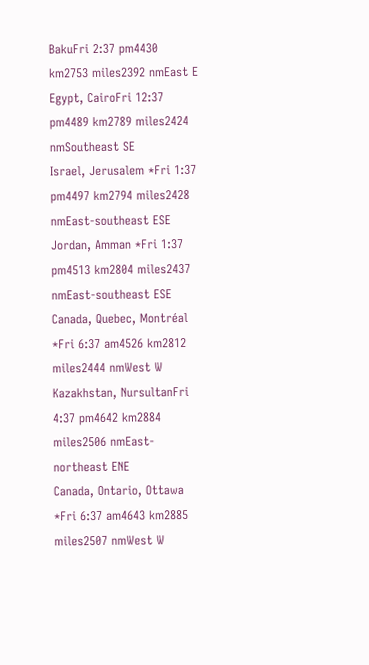BakuFri 2:37 pm4430 km2753 miles2392 nmEast E
Egypt, CairoFri 12:37 pm4489 km2789 miles2424 nmSoutheast SE
Israel, Jerusalem *Fri 1:37 pm4497 km2794 miles2428 nmEast-southeast ESE
Jordan, Amman *Fri 1:37 pm4513 km2804 miles2437 nmEast-southeast ESE
Canada, Quebec, Montréal *Fri 6:37 am4526 km2812 miles2444 nmWest W
Kazakhstan, NursultanFri 4:37 pm4642 km2884 miles2506 nmEast-northeast ENE
Canada, Ontario, Ottawa *Fri 6:37 am4643 km2885 miles2507 nmWest W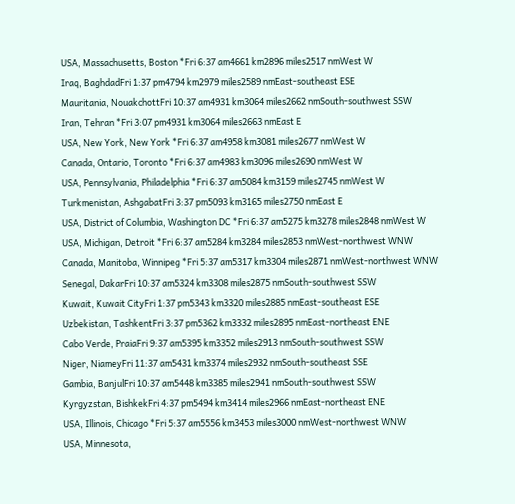USA, Massachusetts, Boston *Fri 6:37 am4661 km2896 miles2517 nmWest W
Iraq, BaghdadFri 1:37 pm4794 km2979 miles2589 nmEast-southeast ESE
Mauritania, NouakchottFri 10:37 am4931 km3064 miles2662 nmSouth-southwest SSW
Iran, Tehran *Fri 3:07 pm4931 km3064 miles2663 nmEast E
USA, New York, New York *Fri 6:37 am4958 km3081 miles2677 nmWest W
Canada, Ontario, Toronto *Fri 6:37 am4983 km3096 miles2690 nmWest W
USA, Pennsylvania, Philadelphia *Fri 6:37 am5084 km3159 miles2745 nmWest W
Turkmenistan, AshgabatFri 3:37 pm5093 km3165 miles2750 nmEast E
USA, District of Columbia, Washington DC *Fri 6:37 am5275 km3278 miles2848 nmWest W
USA, Michigan, Detroit *Fri 6:37 am5284 km3284 miles2853 nmWest-northwest WNW
Canada, Manitoba, Winnipeg *Fri 5:37 am5317 km3304 miles2871 nmWest-northwest WNW
Senegal, DakarFri 10:37 am5324 km3308 miles2875 nmSouth-southwest SSW
Kuwait, Kuwait CityFri 1:37 pm5343 km3320 miles2885 nmEast-southeast ESE
Uzbekistan, TashkentFri 3:37 pm5362 km3332 miles2895 nmEast-northeast ENE
Cabo Verde, PraiaFri 9:37 am5395 km3352 miles2913 nmSouth-southwest SSW
Niger, NiameyFri 11:37 am5431 km3374 miles2932 nmSouth-southeast SSE
Gambia, BanjulFri 10:37 am5448 km3385 miles2941 nmSouth-southwest SSW
Kyrgyzstan, BishkekFri 4:37 pm5494 km3414 miles2966 nmEast-northeast ENE
USA, Illinois, Chicago *Fri 5:37 am5556 km3453 miles3000 nmWest-northwest WNW
USA, Minnesota,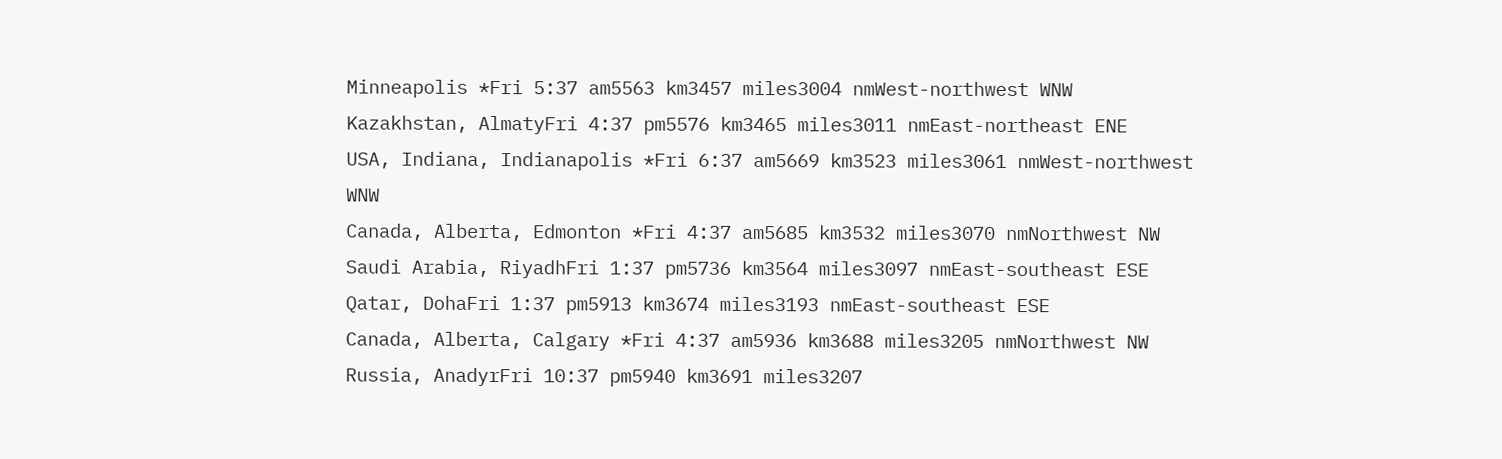Minneapolis *Fri 5:37 am5563 km3457 miles3004 nmWest-northwest WNW
Kazakhstan, AlmatyFri 4:37 pm5576 km3465 miles3011 nmEast-northeast ENE
USA, Indiana, Indianapolis *Fri 6:37 am5669 km3523 miles3061 nmWest-northwest WNW
Canada, Alberta, Edmonton *Fri 4:37 am5685 km3532 miles3070 nmNorthwest NW
Saudi Arabia, RiyadhFri 1:37 pm5736 km3564 miles3097 nmEast-southeast ESE
Qatar, DohaFri 1:37 pm5913 km3674 miles3193 nmEast-southeast ESE
Canada, Alberta, Calgary *Fri 4:37 am5936 km3688 miles3205 nmNorthwest NW
Russia, AnadyrFri 10:37 pm5940 km3691 miles3207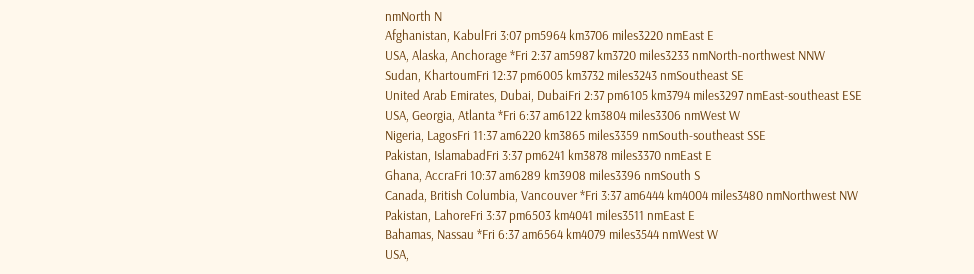nmNorth N
Afghanistan, KabulFri 3:07 pm5964 km3706 miles3220 nmEast E
USA, Alaska, Anchorage *Fri 2:37 am5987 km3720 miles3233 nmNorth-northwest NNW
Sudan, KhartoumFri 12:37 pm6005 km3732 miles3243 nmSoutheast SE
United Arab Emirates, Dubai, DubaiFri 2:37 pm6105 km3794 miles3297 nmEast-southeast ESE
USA, Georgia, Atlanta *Fri 6:37 am6122 km3804 miles3306 nmWest W
Nigeria, LagosFri 11:37 am6220 km3865 miles3359 nmSouth-southeast SSE
Pakistan, IslamabadFri 3:37 pm6241 km3878 miles3370 nmEast E
Ghana, AccraFri 10:37 am6289 km3908 miles3396 nmSouth S
Canada, British Columbia, Vancouver *Fri 3:37 am6444 km4004 miles3480 nmNorthwest NW
Pakistan, LahoreFri 3:37 pm6503 km4041 miles3511 nmEast E
Bahamas, Nassau *Fri 6:37 am6564 km4079 miles3544 nmWest W
USA,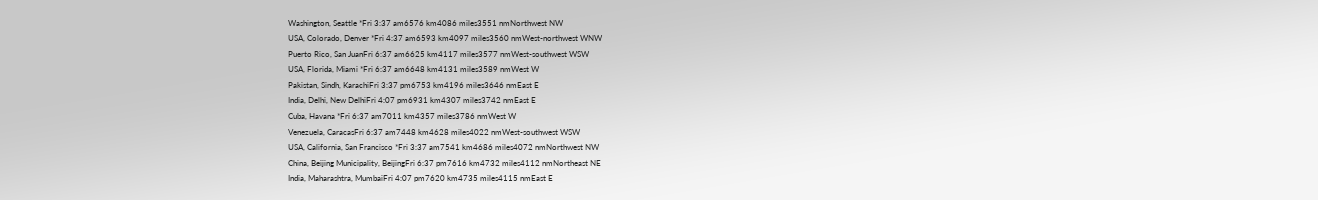Washington, Seattle *Fri 3:37 am6576 km4086 miles3551 nmNorthwest NW
USA, Colorado, Denver *Fri 4:37 am6593 km4097 miles3560 nmWest-northwest WNW
Puerto Rico, San JuanFri 6:37 am6625 km4117 miles3577 nmWest-southwest WSW
USA, Florida, Miami *Fri 6:37 am6648 km4131 miles3589 nmWest W
Pakistan, Sindh, KarachiFri 3:37 pm6753 km4196 miles3646 nmEast E
India, Delhi, New DelhiFri 4:07 pm6931 km4307 miles3742 nmEast E
Cuba, Havana *Fri 6:37 am7011 km4357 miles3786 nmWest W
Venezuela, CaracasFri 6:37 am7448 km4628 miles4022 nmWest-southwest WSW
USA, California, San Francisco *Fri 3:37 am7541 km4686 miles4072 nmNorthwest NW
China, Beijing Municipality, BeijingFri 6:37 pm7616 km4732 miles4112 nmNortheast NE
India, Maharashtra, MumbaiFri 4:07 pm7620 km4735 miles4115 nmEast E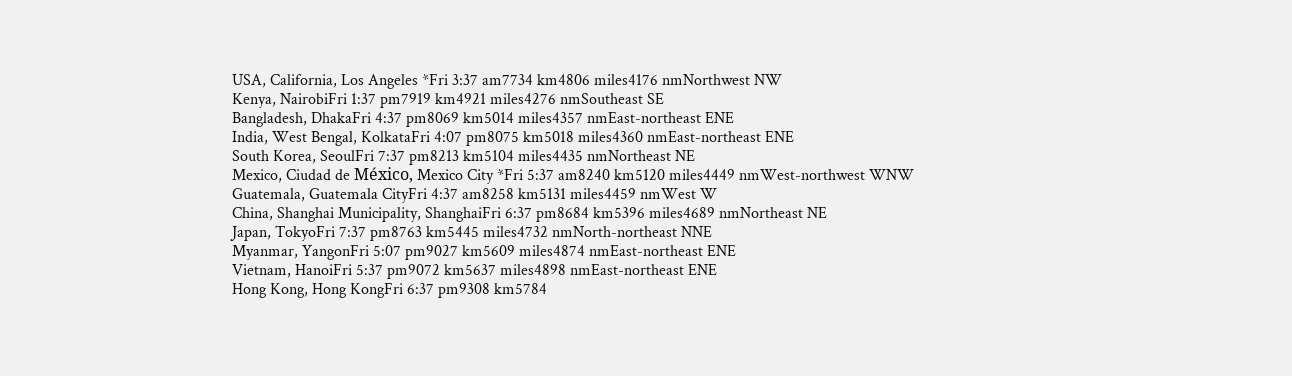USA, California, Los Angeles *Fri 3:37 am7734 km4806 miles4176 nmNorthwest NW
Kenya, NairobiFri 1:37 pm7919 km4921 miles4276 nmSoutheast SE
Bangladesh, DhakaFri 4:37 pm8069 km5014 miles4357 nmEast-northeast ENE
India, West Bengal, KolkataFri 4:07 pm8075 km5018 miles4360 nmEast-northeast ENE
South Korea, SeoulFri 7:37 pm8213 km5104 miles4435 nmNortheast NE
Mexico, Ciudad de México, Mexico City *Fri 5:37 am8240 km5120 miles4449 nmWest-northwest WNW
Guatemala, Guatemala CityFri 4:37 am8258 km5131 miles4459 nmWest W
China, Shanghai Municipality, ShanghaiFri 6:37 pm8684 km5396 miles4689 nmNortheast NE
Japan, TokyoFri 7:37 pm8763 km5445 miles4732 nmNorth-northeast NNE
Myanmar, YangonFri 5:07 pm9027 km5609 miles4874 nmEast-northeast ENE
Vietnam, HanoiFri 5:37 pm9072 km5637 miles4898 nmEast-northeast ENE
Hong Kong, Hong KongFri 6:37 pm9308 km5784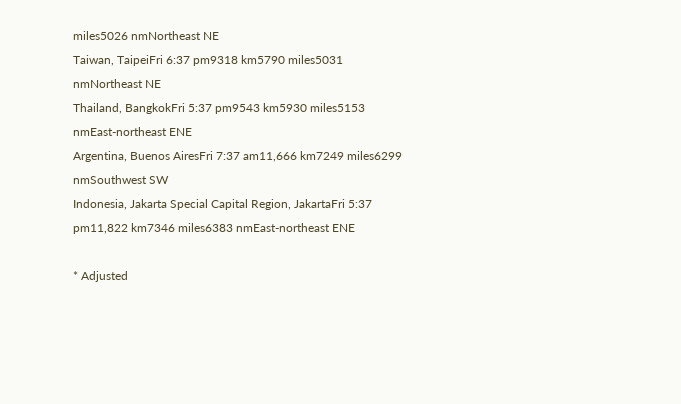miles5026 nmNortheast NE
Taiwan, TaipeiFri 6:37 pm9318 km5790 miles5031 nmNortheast NE
Thailand, BangkokFri 5:37 pm9543 km5930 miles5153 nmEast-northeast ENE
Argentina, Buenos AiresFri 7:37 am11,666 km7249 miles6299 nmSouthwest SW
Indonesia, Jakarta Special Capital Region, JakartaFri 5:37 pm11,822 km7346 miles6383 nmEast-northeast ENE

* Adjusted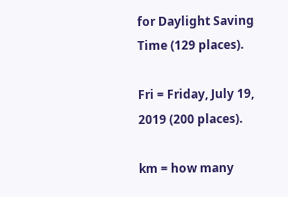for Daylight Saving Time (129 places).

Fri = Friday, July 19, 2019 (200 places).

km = how many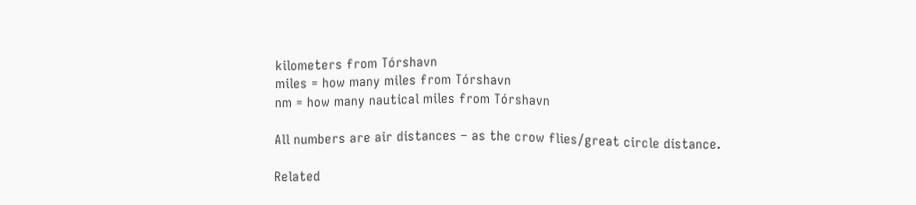kilometers from Tórshavn
miles = how many miles from Tórshavn
nm = how many nautical miles from Tórshavn

All numbers are air distances – as the crow flies/great circle distance.

Related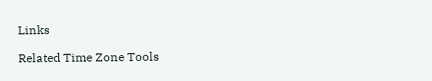Links

Related Time Zone Tools